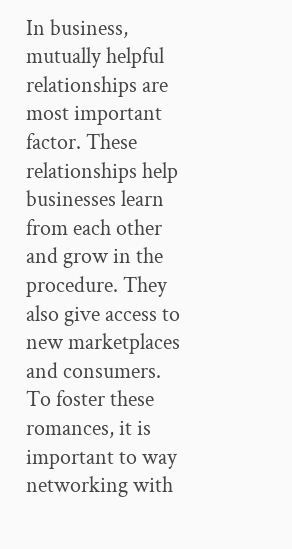In business, mutually helpful relationships are most important factor. These relationships help businesses learn from each other and grow in the procedure. They also give access to new marketplaces and consumers. To foster these romances, it is important to way networking with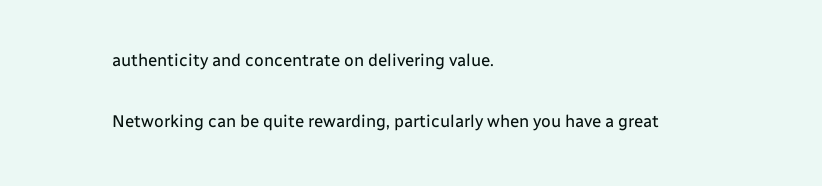authenticity and concentrate on delivering value.

Networking can be quite rewarding, particularly when you have a great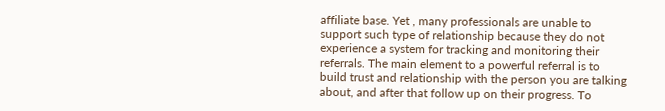affiliate base. Yet , many professionals are unable to support such type of relationship because they do not experience a system for tracking and monitoring their referrals. The main element to a powerful referral is to build trust and relationship with the person you are talking about, and after that follow up on their progress. To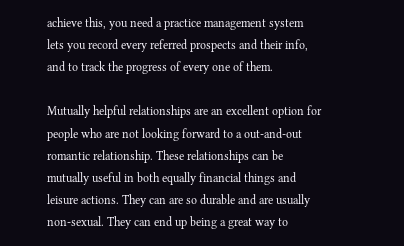achieve this, you need a practice management system lets you record every referred prospects and their info, and to track the progress of every one of them.

Mutually helpful relationships are an excellent option for people who are not looking forward to a out-and-out romantic relationship. These relationships can be mutually useful in both equally financial things and leisure actions. They can are so durable and are usually non-sexual. They can end up being a great way to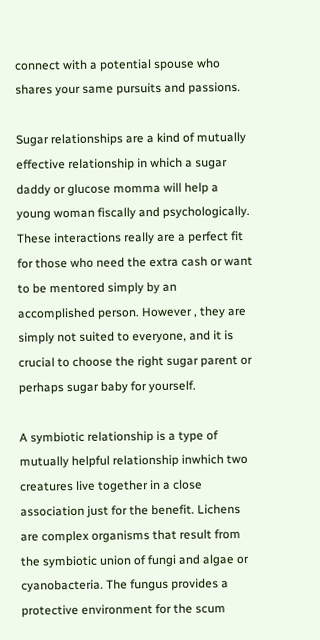connect with a potential spouse who shares your same pursuits and passions.

Sugar relationships are a kind of mutually effective relationship in which a sugar daddy or glucose momma will help a young woman fiscally and psychologically. These interactions really are a perfect fit for those who need the extra cash or want to be mentored simply by an accomplished person. However , they are simply not suited to everyone, and it is crucial to choose the right sugar parent or perhaps sugar baby for yourself.

A symbiotic relationship is a type of mutually helpful relationship inwhich two creatures live together in a close association just for the benefit. Lichens are complex organisms that result from the symbiotic union of fungi and algae or cyanobacteria. The fungus provides a protective environment for the scum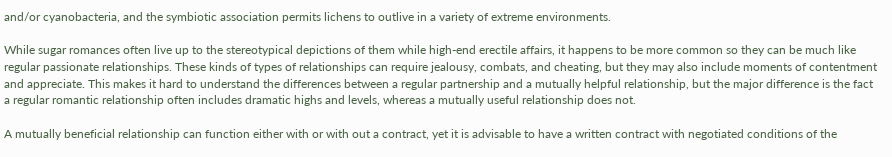and/or cyanobacteria, and the symbiotic association permits lichens to outlive in a variety of extreme environments.

While sugar romances often live up to the stereotypical depictions of them while high-end erectile affairs, it happens to be more common so they can be much like regular passionate relationships. These kinds of types of relationships can require jealousy, combats, and cheating, but they may also include moments of contentment and appreciate. This makes it hard to understand the differences between a regular partnership and a mutually helpful relationship, but the major difference is the fact a regular romantic relationship often includes dramatic highs and levels, whereas a mutually useful relationship does not.

A mutually beneficial relationship can function either with or with out a contract, yet it is advisable to have a written contract with negotiated conditions of the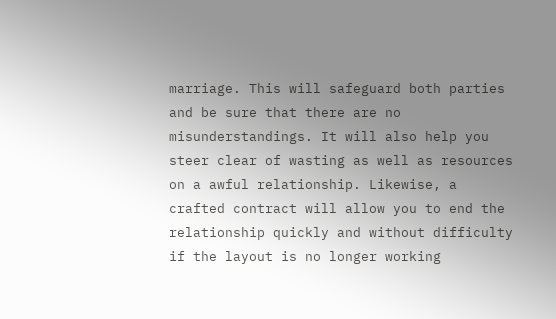marriage. This will safeguard both parties and be sure that there are no misunderstandings. It will also help you steer clear of wasting as well as resources on a awful relationship. Likewise, a crafted contract will allow you to end the relationship quickly and without difficulty if the layout is no longer working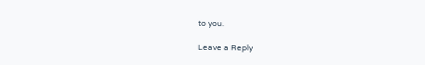to you.

Leave a Reply